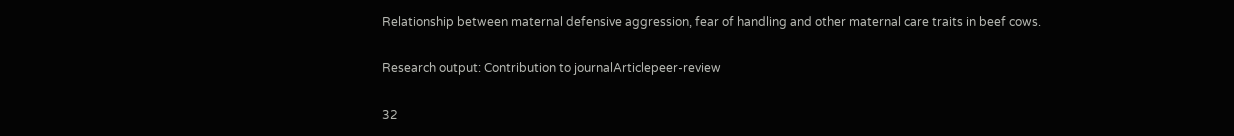Relationship between maternal defensive aggression, fear of handling and other maternal care traits in beef cows.

Research output: Contribution to journalArticlepeer-review

32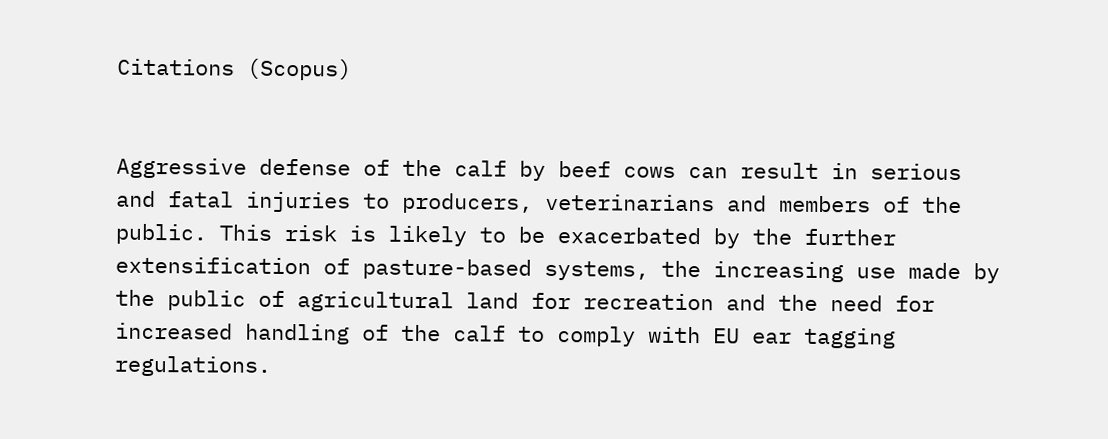Citations (Scopus)


Aggressive defense of the calf by beef cows can result in serious and fatal injuries to producers, veterinarians and members of the public. This risk is likely to be exacerbated by the further extensification of pasture-based systems, the increasing use made by the public of agricultural land for recreation and the need for increased handling of the calf to comply with EU ear tagging regulations.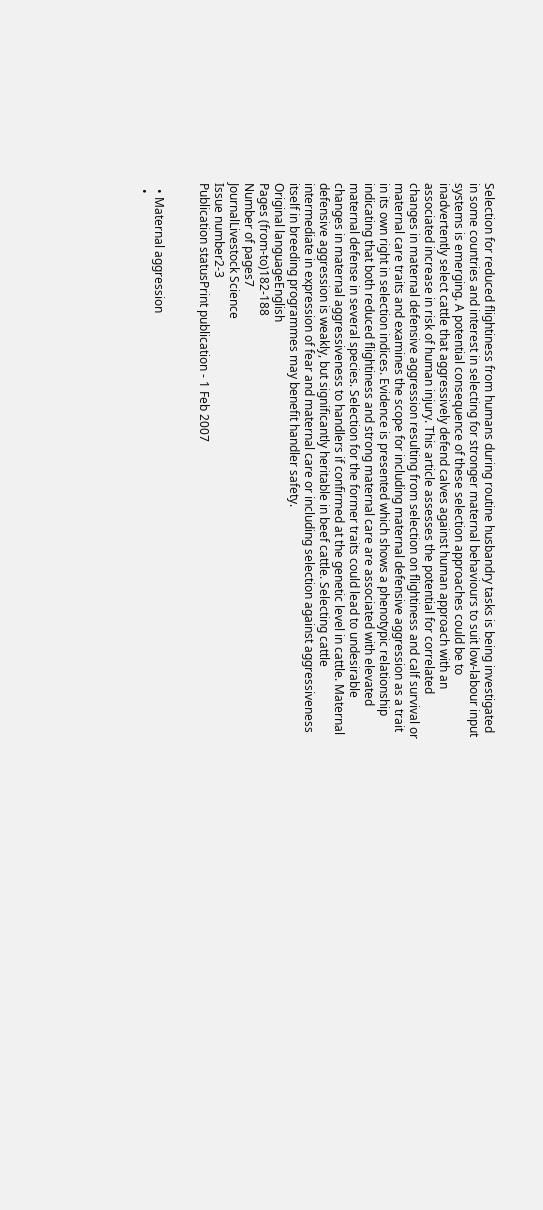Selection for reduced flightiness from humans during routine husbandry tasks is being investigated in some countries and interest in selecting for stronger maternal behaviours to suit low-labour input systems is emerging. A potential consequence of these selection approaches could be to inadvertently select cattle that aggressively defend calves against human approach with an associated increase in risk of human injury. This article assesses the potential for correlated changes in maternal defensive aggression resulting from selection on flightiness and calf survival or maternal care traits and examines the scope for including maternal defensive aggression as a trait in its own right in selection indices. Evidence is presented which shows a phenotypic relationship indicating that both reduced flightiness and strong maternal care are associated with elevated maternal defense in several species. Selection for the former traits could lead to undesirable changes in maternal aggressiveness to handlers if confirmed at the genetic level in cattle. Maternal defensive aggression is weakly, but significantly heritable in beef cattle. Selecting cattle intermediate in expression of fear and maternal care or including selection against aggressiveness itself in breeding programmes may benefit handler safety.
Original languageEnglish
Pages (from-to)182-188
Number of pages7
JournalLivestock Science
Issue number2-3
Publication statusPrint publication - 1 Feb 2007


  • Maternal aggression
  •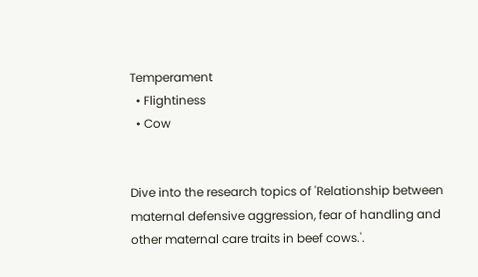Temperament
  • Flightiness
  • Cow


Dive into the research topics of 'Relationship between maternal defensive aggression, fear of handling and other maternal care traits in beef cows.'.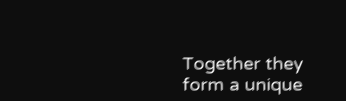Together they form a unique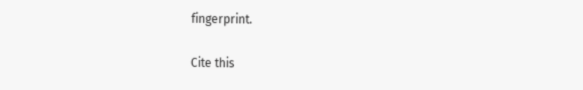fingerprint.

Cite this